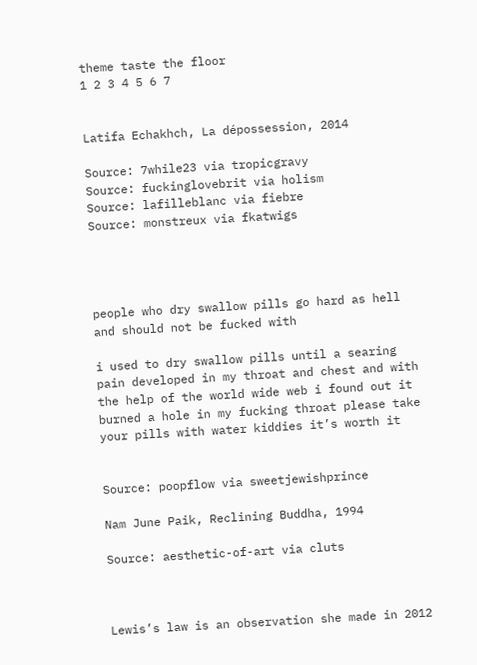theme taste the floor
1 2 3 4 5 6 7


Latifa Echakhch, La dépossession, 2014

Source: 7while23 via tropicgravy
Source: fuckinglovebrit via holism
Source: lafilleblanc via fiebre
Source: monstreux via fkatwigs




people who dry swallow pills go hard as hell and should not be fucked with

i used to dry swallow pills until a searing pain developed in my throat and chest and with the help of the world wide web i found out it burned a hole in my fucking throat please take your pills with water kiddies it’s worth it


Source: poopflow via sweetjewishprince

Nam June Paik, Reclining Buddha, 1994

Source: aesthetic-of-art via cluts



Lewis’s law is an observation she made in 2012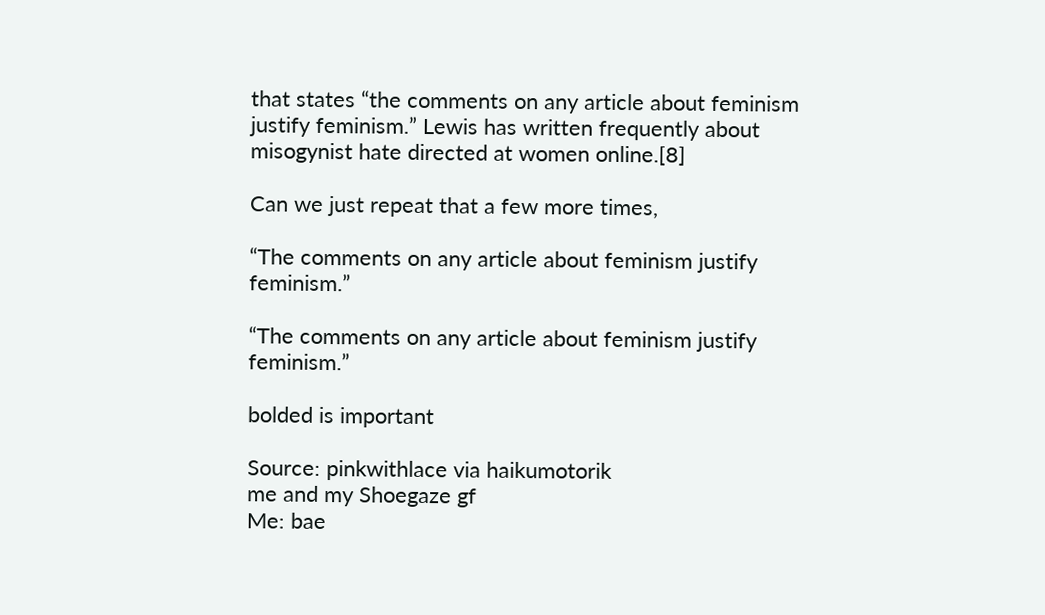that states “the comments on any article about feminism justify feminism.” Lewis has written frequently about misogynist hate directed at women online.[8]

Can we just repeat that a few more times,

“The comments on any article about feminism justify feminism.”

“The comments on any article about feminism justify feminism.”

bolded is important

Source: pinkwithlace via haikumotorik
me and my Shoegaze gf
Me: bae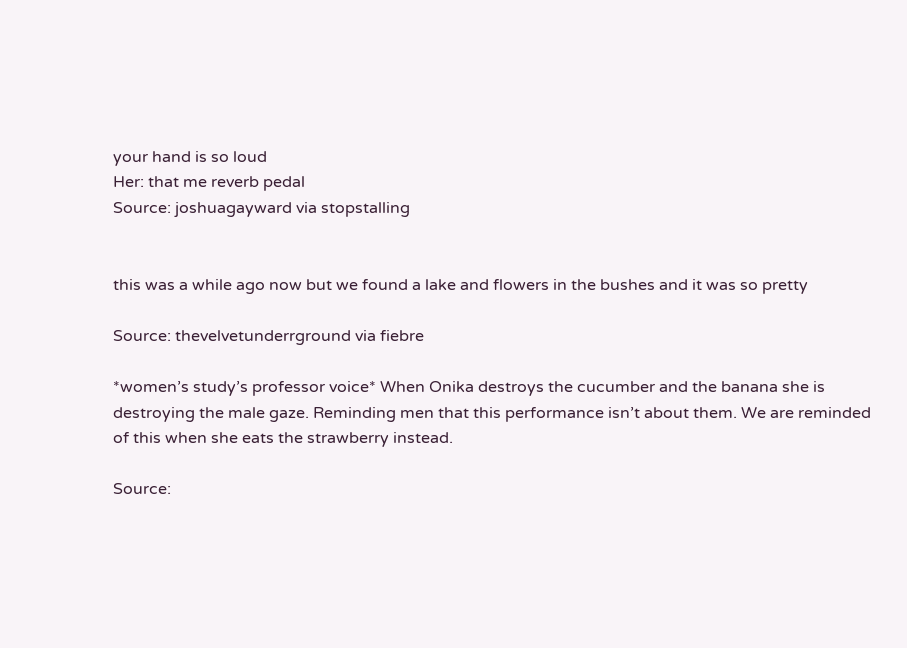your hand is so loud
Her: that me reverb pedal
Source: joshuagayward via stopstalling


this was a while ago now but we found a lake and flowers in the bushes and it was so pretty

Source: thevelvetunderrground via fiebre

*women’s study’s professor voice* When Onika destroys the cucumber and the banana she is destroying the male gaze. Reminding men that this performance isn’t about them. We are reminded of this when she eats the strawberry instead.

Source: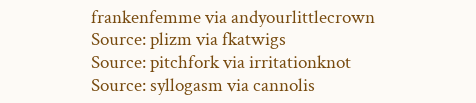frankenfemme via andyourlittlecrown
Source: plizm via fkatwigs
Source: pitchfork via irritationknot
Source: syllogasm via cannolis